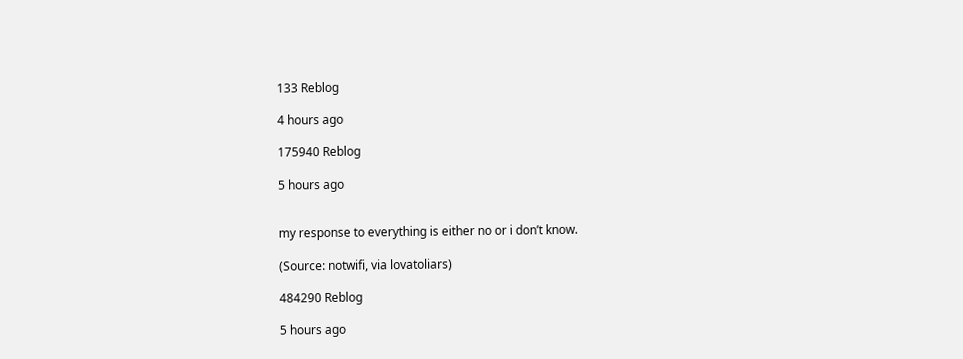133 Reblog

4 hours ago

175940 Reblog

5 hours ago


my response to everything is either no or i don’t know.

(Source: notwifi, via lovatoliars)

484290 Reblog

5 hours ago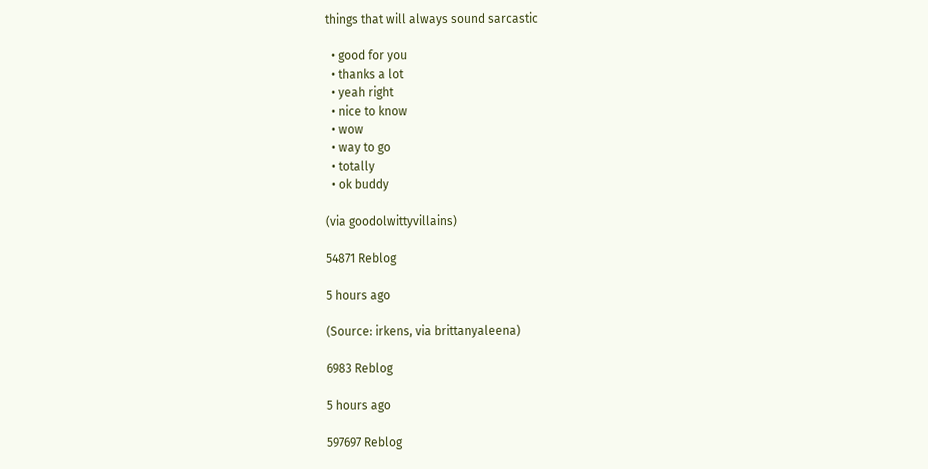things that will always sound sarcastic

  • good for you
  • thanks a lot
  • yeah right
  • nice to know
  • wow
  • way to go
  • totally
  • ok buddy

(via goodolwittyvillains)

54871 Reblog

5 hours ago

(Source: irkens, via brittanyaleena)

6983 Reblog

5 hours ago

597697 Reblog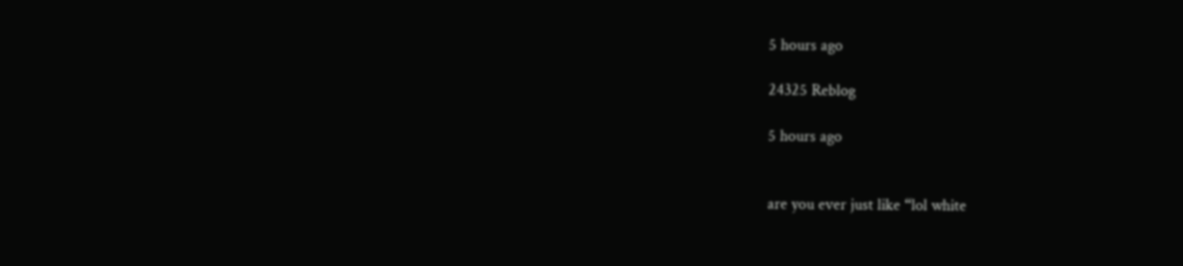5 hours ago

24325 Reblog

5 hours ago


are you ever just like “lol white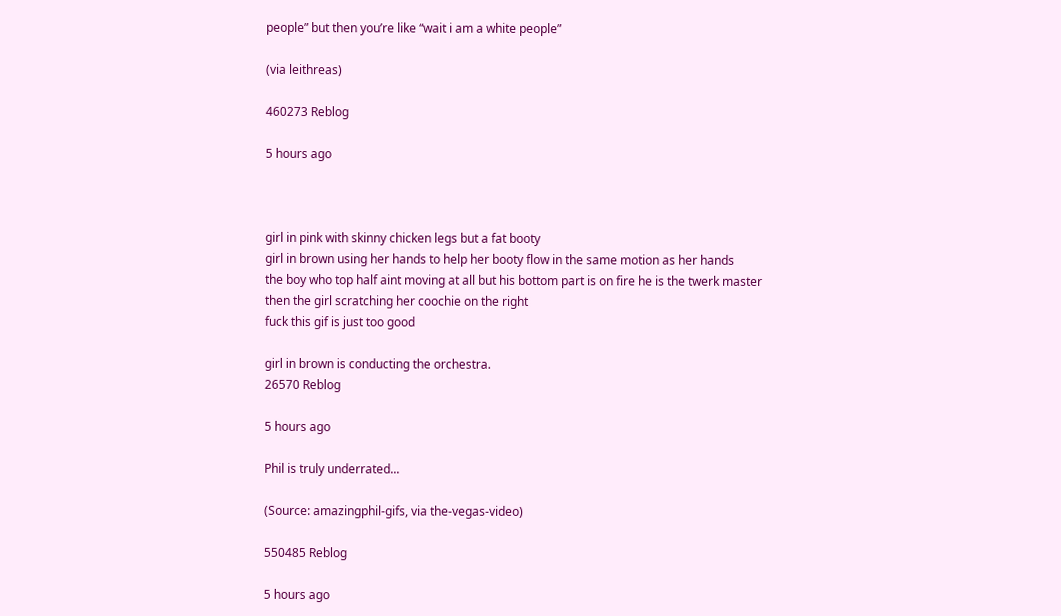people” but then you’re like “wait i am a white people”

(via leithreas)

460273 Reblog

5 hours ago



girl in pink with skinny chicken legs but a fat booty
girl in brown using her hands to help her booty flow in the same motion as her hands
the boy who top half aint moving at all but his bottom part is on fire he is the twerk master
then the girl scratching her coochie on the right
fuck this gif is just too good

girl in brown is conducting the orchestra.
26570 Reblog

5 hours ago

Phil is truly underrated...

(Source: amazingphil-gifs, via the-vegas-video)

550485 Reblog

5 hours ago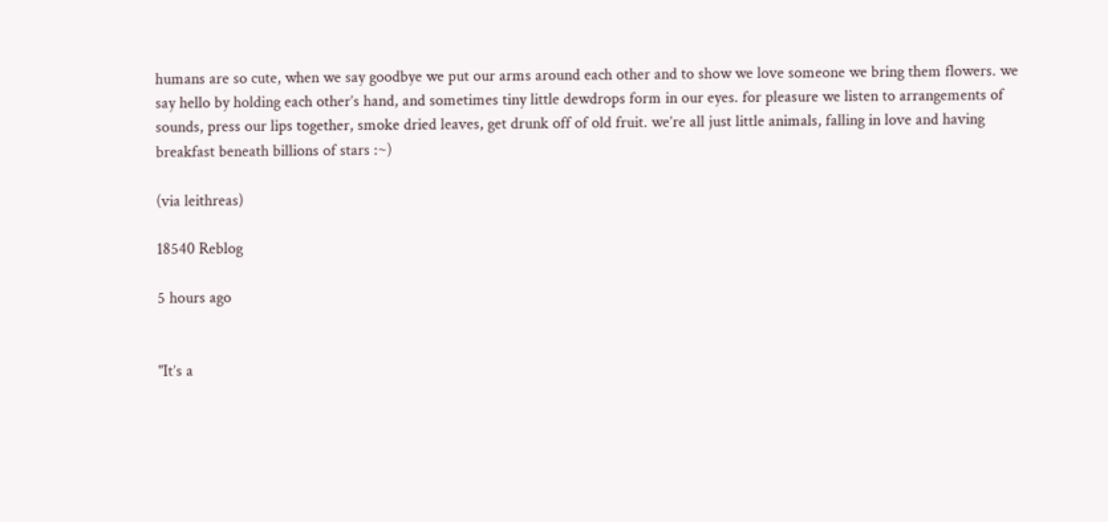humans are so cute, when we say goodbye we put our arms around each other and to show we love someone we bring them flowers. we say hello by holding each other’s hand, and sometimes tiny little dewdrops form in our eyes. for pleasure we listen to arrangements of sounds, press our lips together, smoke dried leaves, get drunk off of old fruit. we’re all just little animals, falling in love and having breakfast beneath billions of stars :~)

(via leithreas)

18540 Reblog

5 hours ago


"It’s a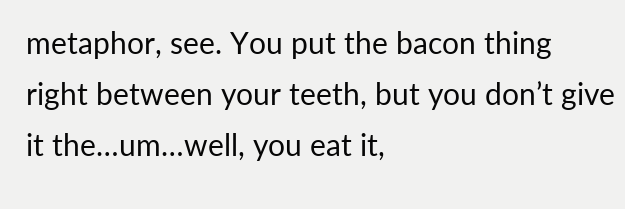metaphor, see. You put the bacon thing right between your teeth, but you don’t give it the…um…well, you eat it,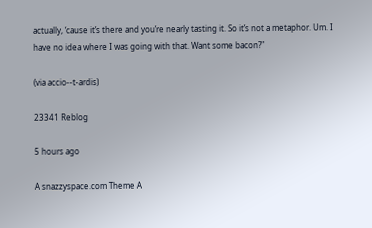actually, ‘cause it’s there and you’re nearly tasting it. So it’s not a metaphor. Um. I have no idea where I was going with that. Want some bacon?"

(via accio--t-ardis)

23341 Reblog

5 hours ago

A snazzyspace.com Theme A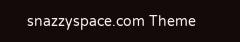snazzyspace.com Theme